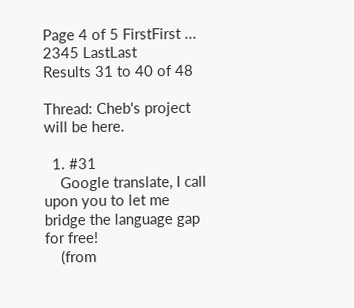Page 4 of 5 FirstFirst ... 2345 LastLast
Results 31 to 40 of 48

Thread: Cheb's project will be here.

  1. #31
    Google translate, I call upon you to let me bridge the language gap for free!
    (from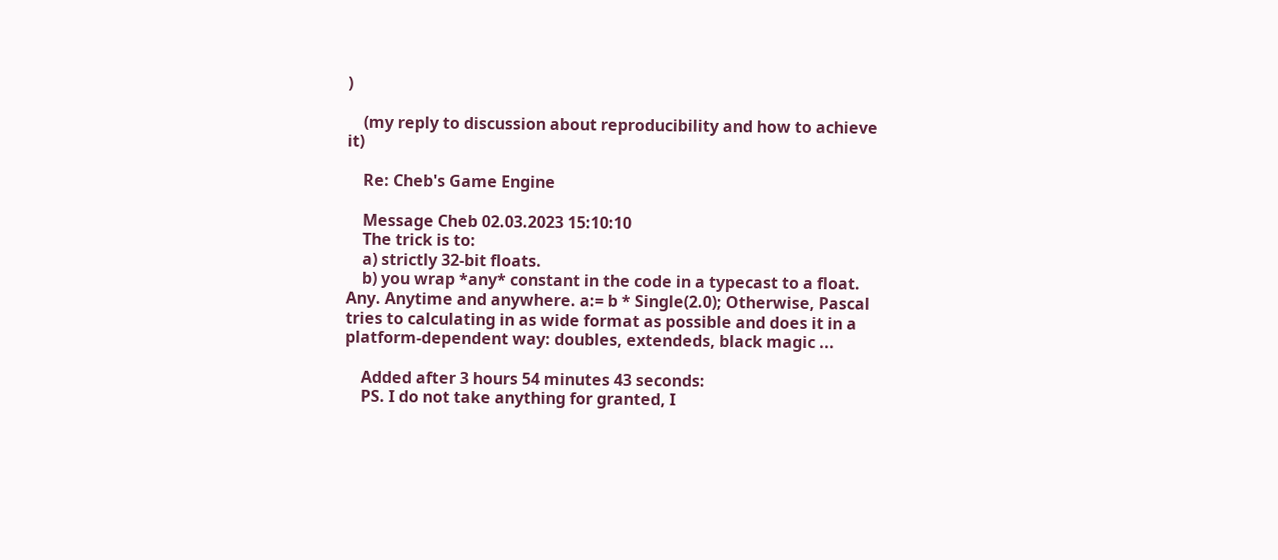)

    (my reply to discussion about reproducibility and how to achieve it)

    Re: Cheb's Game Engine

    Message Cheb 02.03.2023 15:10:10
    The trick is to:
    a) strictly 32-bit floats.
    b) you wrap *any* constant in the code in a typecast to a float. Any. Anytime and anywhere. a:= b * Single(2.0); Otherwise, Pascal tries to calculating in as wide format as possible and does it in a platform-dependent way: doubles, extendeds, black magic ...

    Added after 3 hours 54 minutes 43 seconds:
    PS. I do not take anything for granted, I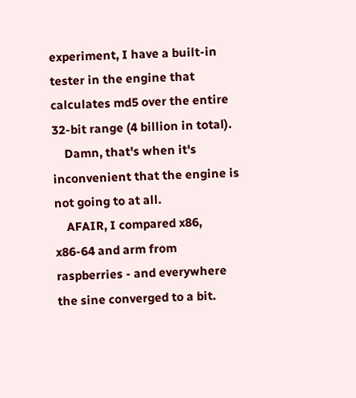experiment, I have a built-in tester in the engine that calculates md5 over the entire 32-bit range (4 billion in total).
    Damn, that's when it's inconvenient that the engine is not going to at all.
    AFAIR, I compared x86, x86-64 and arm from raspberries - and everywhere the sine converged to a bit.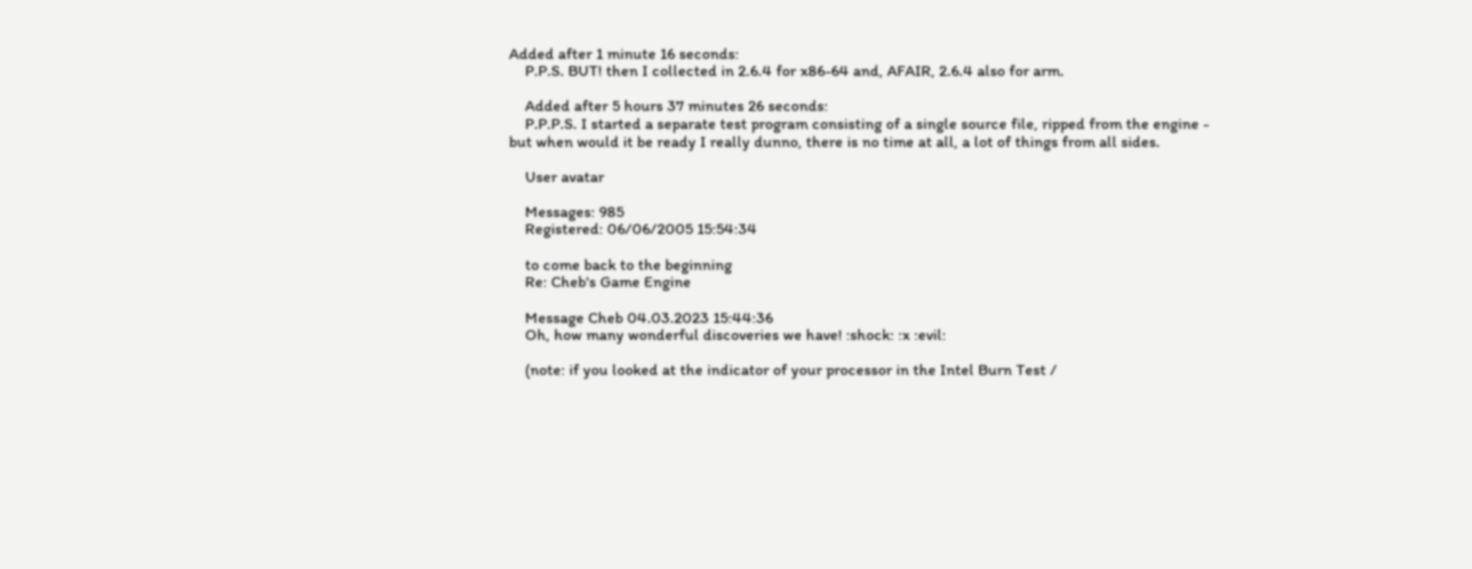Added after 1 minute 16 seconds:
    P.P.S. BUT! then I collected in 2.6.4 for x86-64 and, AFAIR, 2.6.4 also for arm.

    Added after 5 hours 37 minutes 26 seconds:
    P.P.P.S. I started a separate test program consisting of a single source file, ripped from the engine - but when would it be ready I really dunno, there is no time at all, a lot of things from all sides.

    User avatar

    Messages: 985
    Registered: 06/06/2005 15:54:34

    to come back to the beginning
    Re: Cheb's Game Engine

    Message Cheb 04.03.2023 15:44:36
    Oh, how many wonderful discoveries we have! :shock: :x :evil:

    (note: if you looked at the indicator of your processor in the Intel Burn Test /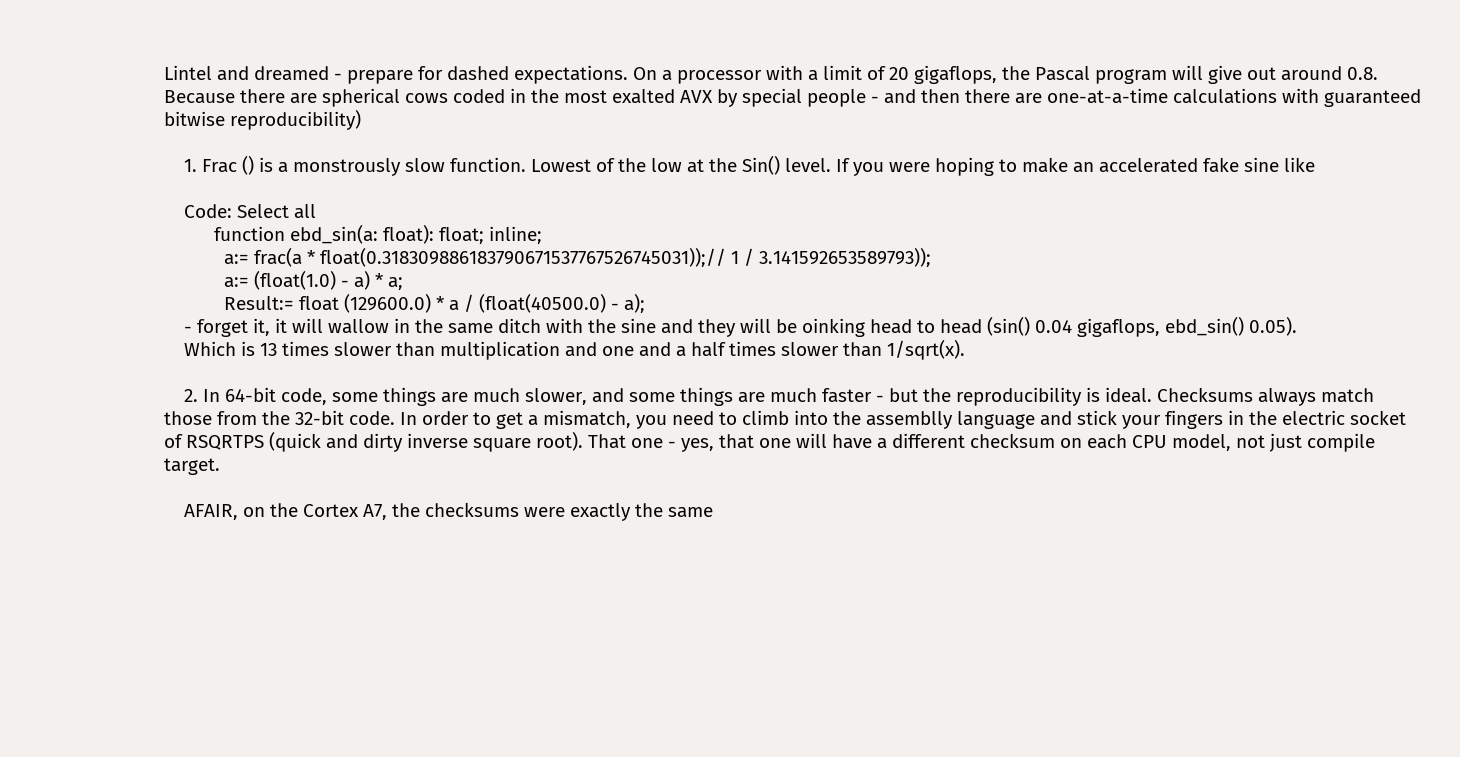Lintel and dreamed - prepare for dashed expectations. On a processor with a limit of 20 gigaflops, the Pascal program will give out around 0.8. Because there are spherical cows coded in the most exalted AVX by special people - and then there are one-at-a-time calculations with guaranteed bitwise reproducibility)

    1. Frac () is a monstrously slow function. Lowest of the low at the Sin() level. If you were hoping to make an accelerated fake sine like

    Code: Select all
          function ebd_sin(a: float): float; inline;
            a:= frac(a * float(0.318309886183790671537767526745031));// 1 / 3.141592653589793));
            a:= (float(1.0) - a) * a;
            Result:= float (129600.0) * a / (float(40500.0) - a);
    - forget it, it will wallow in the same ditch with the sine and they will be oinking head to head (sin() 0.04 gigaflops, ebd_sin() 0.05).
    Which is 13 times slower than multiplication and one and a half times slower than 1/sqrt(x).

    2. In 64-bit code, some things are much slower, and some things are much faster - but the reproducibility is ideal. Checksums always match those from the 32-bit code. In order to get a mismatch, you need to climb into the assemblly language and stick your fingers in the electric socket of RSQRTPS (quick and dirty inverse square root). That one - yes, that one will have a different checksum on each CPU model, not just compile target.

    AFAIR, on the Cortex A7, the checksums were exactly the same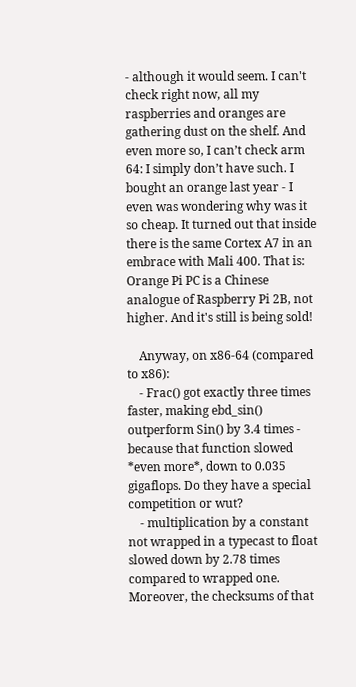- although it would seem. I can't check right now, all my raspberries and oranges are gathering dust on the shelf. And even more so, I can’t check arm 64: I simply don’t have such. I bought an orange last year - I even was wondering why was it so cheap. It turned out that inside there is the same Cortex A7 in an embrace with Mali 400. That is: Orange Pi PC is a Chinese analogue of Raspberry Pi 2B, not higher. And it's still is being sold!

    Anyway, on x86-64 (compared to x86):
    - Frac() got exactly three times faster, making ebd_sin() outperform Sin() by 3.4 times - because that function slowed *even more*, down to 0.035 gigaflops. Do they have a special competition or wut?
    - multiplication by a constant not wrapped in a typecast to float slowed down by 2.78 times compared to wrapped one. Moreover, the checksums of that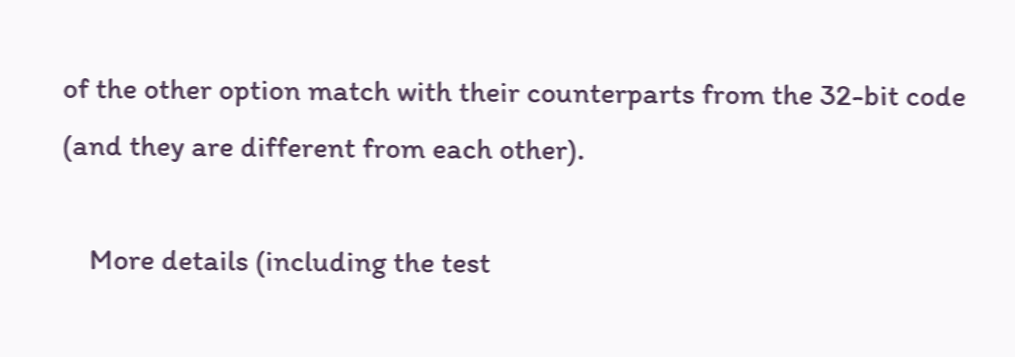of the other option match with their counterparts from the 32-bit code (and they are different from each other).

    More details (including the test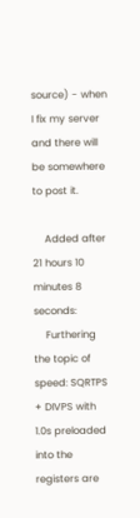source) - when I fix my server and there will be somewhere to post it.

    Added after 21 hours 10 minutes 8 seconds:
    Furthering the topic of speed: SQRTPS + DIVPS with 1.0s preloaded into the registers are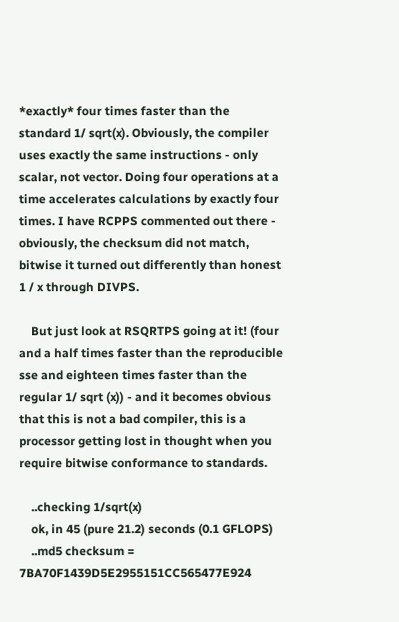*exactly* four times faster than the standard 1/ sqrt(x). Obviously, the compiler uses exactly the same instructions - only scalar, not vector. Doing four operations at a time accelerates calculations by exactly four times. I have RCPPS commented out there - obviously, the checksum did not match, bitwise it turned out differently than honest 1 / x through DIVPS.

    But just look at RSQRTPS going at it! (four and a half times faster than the reproducible sse and eighteen times faster than the regular 1/ sqrt (x)) - and it becomes obvious that this is not a bad compiler, this is a processor getting lost in thought when you require bitwise conformance to standards.

    ..checking 1/sqrt(x)
    ok, in 45 (pure 21.2) seconds (0.1 GFLOPS)
    ..md5 checksum = 7BA70F1439D5E2955151CC565477E924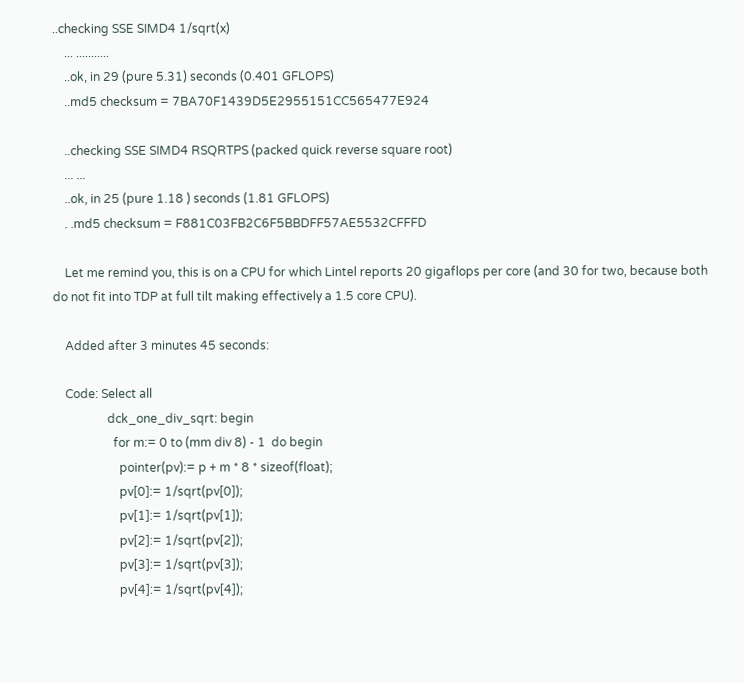..checking SSE SIMD4 1/sqrt(x)
    ... ...........
    ..ok, in 29 (pure 5.31) seconds (0.401 GFLOPS)
    ..md5 checksum = 7BA70F1439D5E2955151CC565477E924

    ..checking SSE SIMD4 RSQRTPS (packed quick reverse square root)
    ... ...
    ..ok, in 25 (pure 1.18 ) seconds (1.81 GFLOPS)
    . .md5 checksum = F881C03FB2C6F5BBDFF57AE5532CFFFD

    Let me remind you, this is on a CPU for which Lintel reports 20 gigaflops per core (and 30 for two, because both do not fit into TDP at full tilt making effectively a 1.5 core CPU).

    Added after 3 minutes 45 seconds:

    Code: Select all
                  dck_one_div_sqrt: begin
                    for m:= 0 to (mm div 8) - 1  do begin
                      pointer(pv):= p + m * 8 * sizeof(float);
                      pv[0]:= 1/sqrt(pv[0]);
                      pv[1]:= 1/sqrt(pv[1]);
                      pv[2]:= 1/sqrt(pv[2]);
                      pv[3]:= 1/sqrt(pv[3]);
                      pv[4]:= 1/sqrt(pv[4]);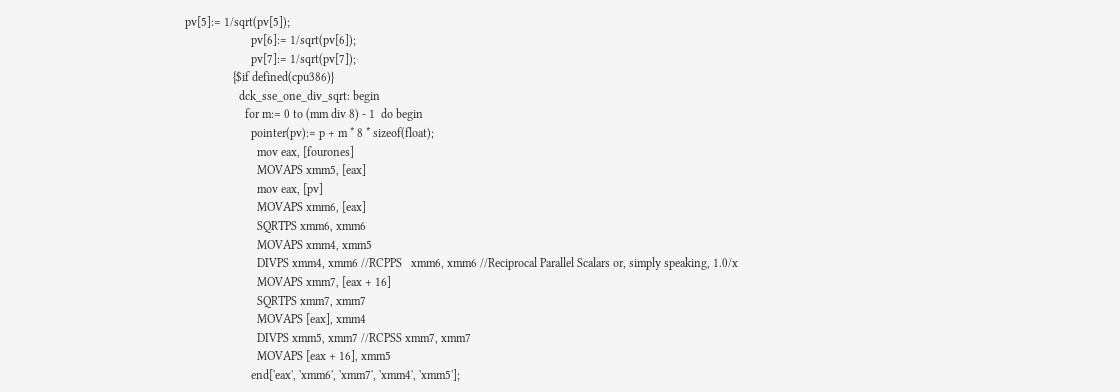pv[5]:= 1/sqrt(pv[5]);
                      pv[6]:= 1/sqrt(pv[6]);
                      pv[7]:= 1/sqrt(pv[7]);
                {$if defined(cpu386)}
                  dck_sse_one_div_sqrt: begin
                    for m:= 0 to (mm div 8) - 1  do begin
                      pointer(pv):= p + m * 8 * sizeof(float);
                        mov eax, [fourones]
                        MOVAPS xmm5, [eax]
                        mov eax, [pv]
                        MOVAPS xmm6, [eax]
                        SQRTPS xmm6, xmm6
                        MOVAPS xmm4, xmm5
                        DIVPS xmm4, xmm6 //RCPPS   xmm6, xmm6 //Reciprocal Parallel Scalars or, simply speaking, 1.0/x
                        MOVAPS xmm7, [eax + 16]
                        SQRTPS xmm7, xmm7
                        MOVAPS [eax], xmm4
                        DIVPS xmm5, xmm7 //RCPSS xmm7, xmm7
                        MOVAPS [eax + 16], xmm5
                      end['eax', 'xmm6', 'xmm7', 'xmm4', 'xmm5'];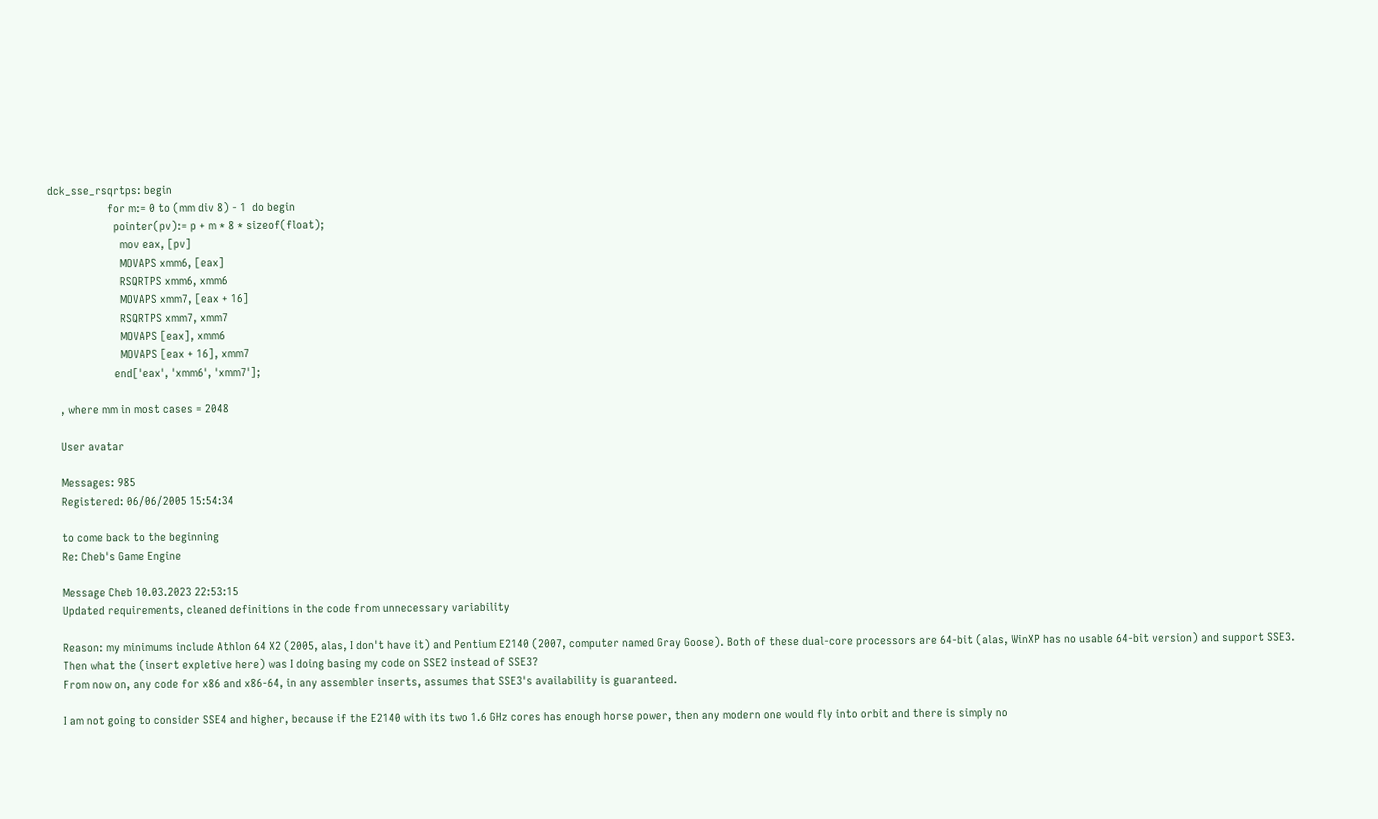dck_sse_rsqrtps: begin
                    for m:= 0 to (mm div 8) - 1  do begin
                      pointer(pv):= p + m * 8 * sizeof(float);
                        mov eax, [pv]
                        MOVAPS xmm6, [eax]
                        RSQRTPS xmm6, xmm6
                        MOVAPS xmm7, [eax + 16]
                        RSQRTPS xmm7, xmm7
                        MOVAPS [eax], xmm6
                        MOVAPS [eax + 16], xmm7
                      end['eax', 'xmm6', 'xmm7'];

    , where mm in most cases = 2048

    User avatar

    Messages: 985
    Registered: 06/06/2005 15:54:34

    to come back to the beginning
    Re: Cheb's Game Engine

    Message Cheb 10.03.2023 22:53:15
    Updated requirements, cleaned definitions in the code from unnecessary variability

    Reason: my minimums include Athlon 64 X2 (2005, alas, I don't have it) and Pentium E2140 (2007, computer named Gray Goose). Both of these dual-core processors are 64-bit (alas, WinXP has no usable 64-bit version) and support SSE3.
    Then what the (insert expletive here) was I doing basing my code on SSE2 instead of SSE3?
    From now on, any code for x86 and x86-64, in any assembler inserts, assumes that SSE3's availability is guaranteed.

    I am not going to consider SSE4 and higher, because if the E2140 with its two 1.6 GHz cores has enough horse power, then any modern one would fly into orbit and there is simply no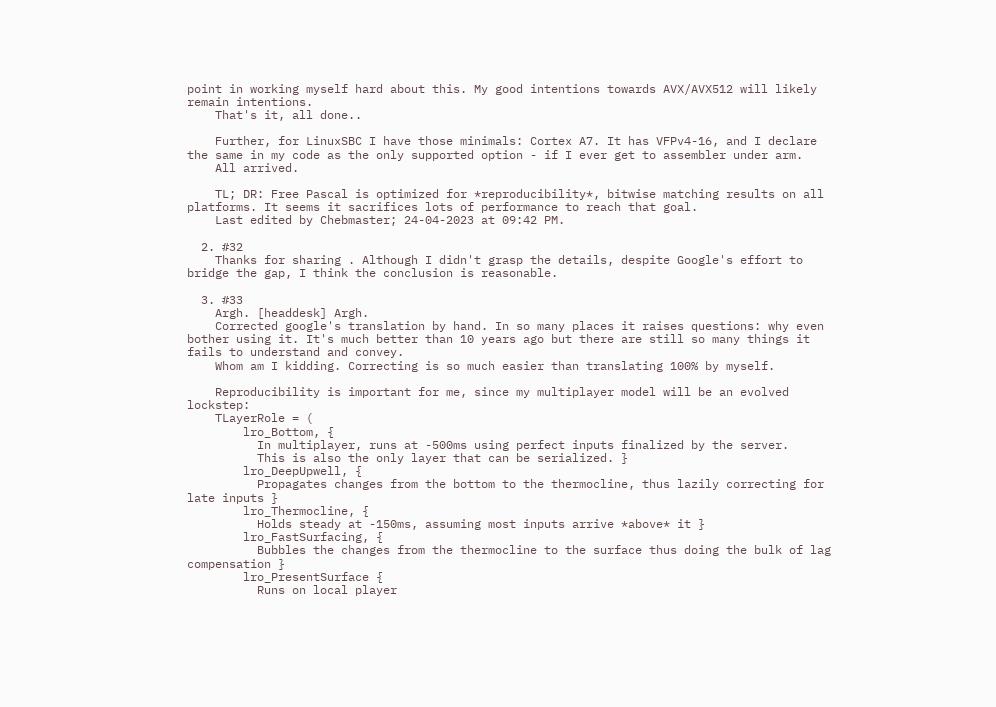point in working myself hard about this. My good intentions towards AVX/AVX512 will likely remain intentions.
    That's it, all done..

    Further, for LinuxSBC I have those minimals: Cortex A7. It has VFPv4-16, and I declare the same in my code as the only supported option - if I ever get to assembler under arm.
    All arrived.

    TL; DR: Free Pascal is optimized for *reproducibility*, bitwise matching results on all platforms. It seems it sacrifices lots of performance to reach that goal.
    Last edited by Chebmaster; 24-04-2023 at 09:42 PM.

  2. #32
    Thanks for sharing . Although I didn't grasp the details, despite Google's effort to bridge the gap, I think the conclusion is reasonable.

  3. #33
    Argh. [headdesk] Argh.
    Corrected google's translation by hand. In so many places it raises questions: why even bother using it. It's much better than 10 years ago but there are still so many things it fails to understand and convey.
    Whom am I kidding. Correcting is so much easier than translating 100% by myself.

    Reproducibility is important for me, since my multiplayer model will be an evolved lockstep:
    TLayerRole = (
        lro_Bottom, {
          In multiplayer, runs at -500ms using perfect inputs finalized by the server.
          This is also the only layer that can be serialized. }
        lro_DeepUpwell, {
          Propagates changes from the bottom to the thermocline, thus lazily correcting for late inputs }
        lro_Thermocline, {
          Holds steady at -150ms, assuming most inputs arrive *above* it }
        lro_FastSurfacing, {
          Bubbles the changes from the thermocline to the surface thus doing the bulk of lag compensation }
        lro_PresentSurface {
          Runs on local player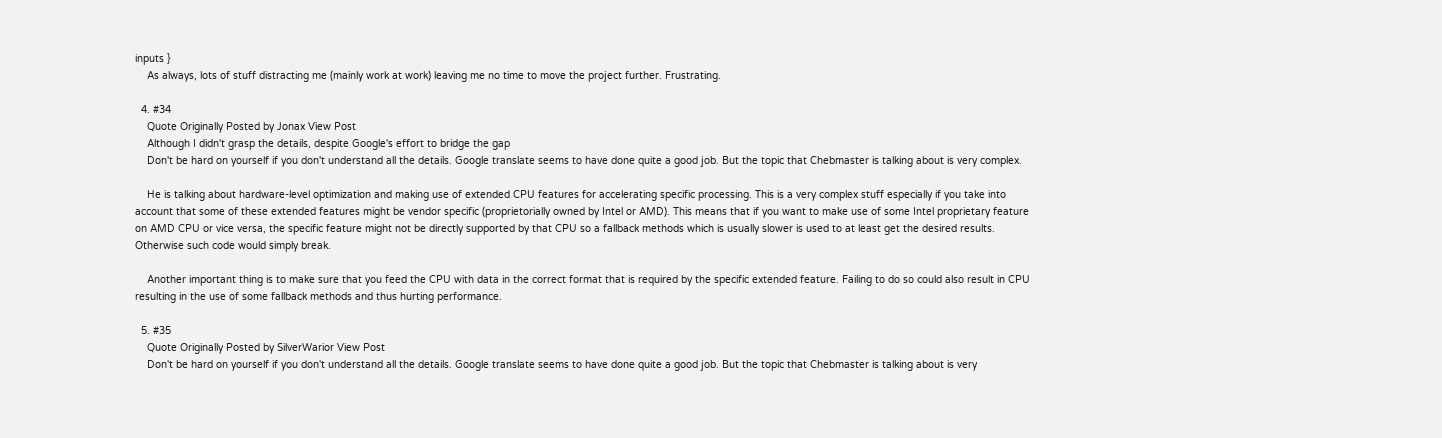inputs }
    As always, lots of stuff distracting me (mainly work at work) leaving me no time to move the project further. Frustrating.

  4. #34
    Quote Originally Posted by Jonax View Post
    Although I didn't grasp the details, despite Google's effort to bridge the gap
    Don't be hard on yourself if you don't understand all the details. Google translate seems to have done quite a good job. But the topic that Chebmaster is talking about is very complex.

    He is talking about hardware-level optimization and making use of extended CPU features for accelerating specific processing. This is a very complex stuff especially if you take into account that some of these extended features might be vendor specific (proprietorially owned by Intel or AMD). This means that if you want to make use of some Intel proprietary feature on AMD CPU or vice versa, the specific feature might not be directly supported by that CPU so a fallback methods which is usually slower is used to at least get the desired results. Otherwise such code would simply break.

    Another important thing is to make sure that you feed the CPU with data in the correct format that is required by the specific extended feature. Failing to do so could also result in CPU resulting in the use of some fallback methods and thus hurting performance.

  5. #35
    Quote Originally Posted by SilverWarior View Post
    Don't be hard on yourself if you don't understand all the details. Google translate seems to have done quite a good job. But the topic that Chebmaster is talking about is very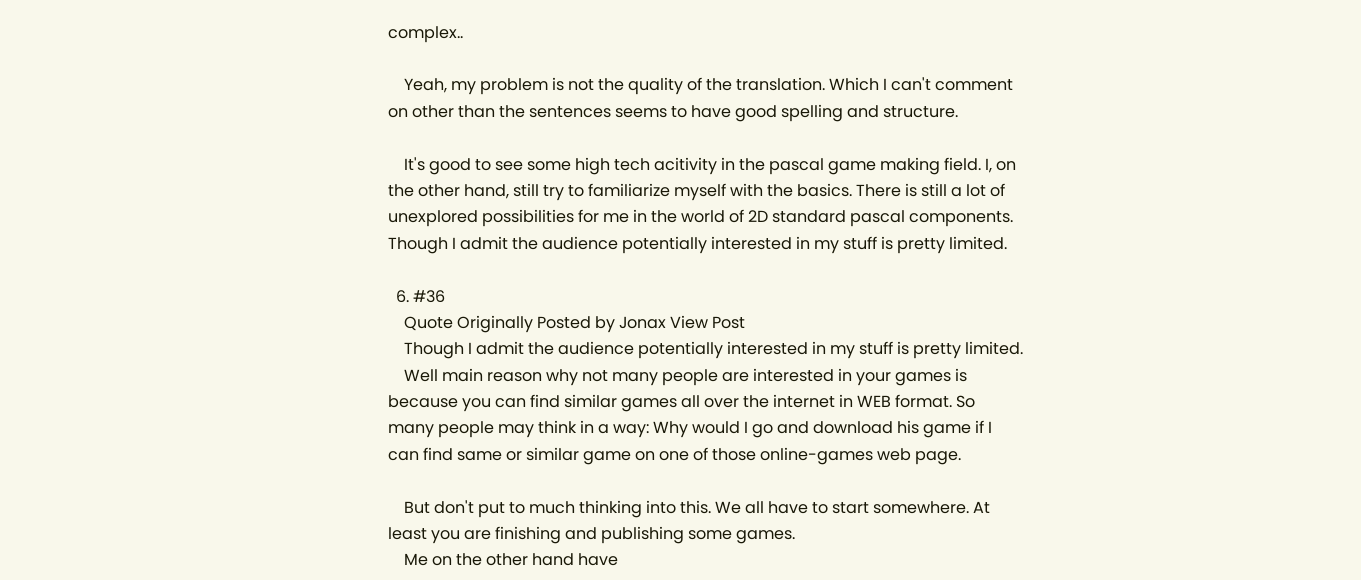complex..

    Yeah, my problem is not the quality of the translation. Which I can't comment on other than the sentences seems to have good spelling and structure.

    It's good to see some high tech acitivity in the pascal game making field. I, on the other hand, still try to familiarize myself with the basics. There is still a lot of unexplored possibilities for me in the world of 2D standard pascal components. Though I admit the audience potentially interested in my stuff is pretty limited.

  6. #36
    Quote Originally Posted by Jonax View Post
    Though I admit the audience potentially interested in my stuff is pretty limited.
    Well main reason why not many people are interested in your games is because you can find similar games all over the internet in WEB format. So many people may think in a way: Why would I go and download his game if I can find same or similar game on one of those online-games web page.

    But don't put to much thinking into this. We all have to start somewhere. At least you are finishing and publishing some games.
    Me on the other hand have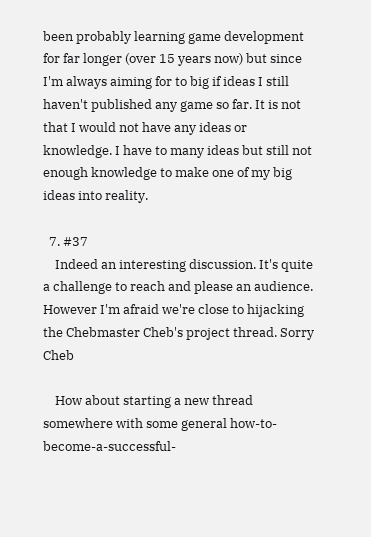been probably learning game development for far longer (over 15 years now) but since I'm always aiming for to big if ideas I still haven't published any game so far. It is not that I would not have any ideas or knowledge. I have to many ideas but still not enough knowledge to make one of my big ideas into reality.

  7. #37
    Indeed an interesting discussion. It's quite a challenge to reach and please an audience. However I'm afraid we're close to hijacking the Chebmaster Cheb's project thread. Sorry Cheb

    How about starting a new thread somewhere with some general how-to-become-a-successful-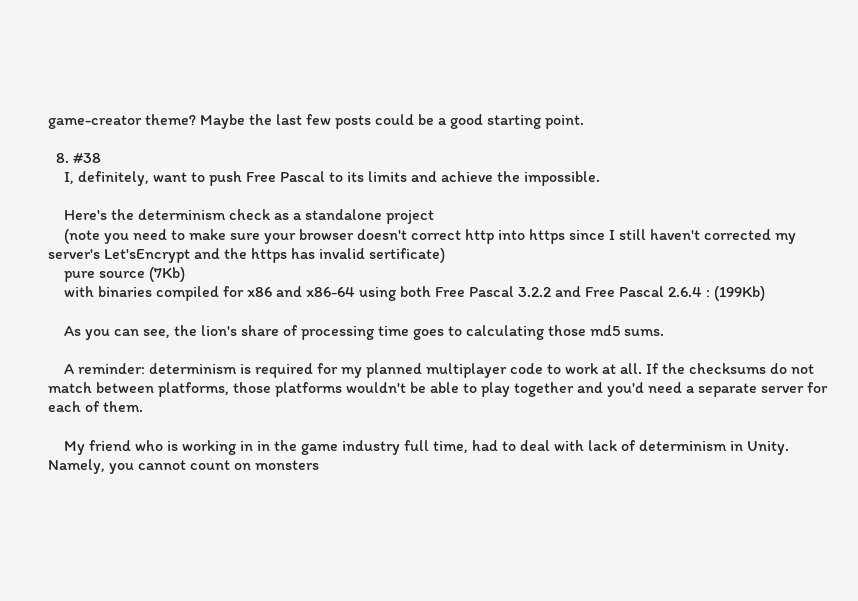game-creator theme? Maybe the last few posts could be a good starting point.

  8. #38
    I, definitely, want to push Free Pascal to its limits and achieve the impossible.

    Here's the determinism check as a standalone project
    (note you need to make sure your browser doesn't correct http into https since I still haven't corrected my server's Let'sEncrypt and the https has invalid sertificate)
    pure source (7Kb)
    with binaries compiled for x86 and x86-64 using both Free Pascal 3.2.2 and Free Pascal 2.6.4 : (199Kb)

    As you can see, the lion's share of processing time goes to calculating those md5 sums.

    A reminder: determinism is required for my planned multiplayer code to work at all. If the checksums do not match between platforms, those platforms wouldn't be able to play together and you'd need a separate server for each of them.

    My friend who is working in in the game industry full time, had to deal with lack of determinism in Unity. Namely, you cannot count on monsters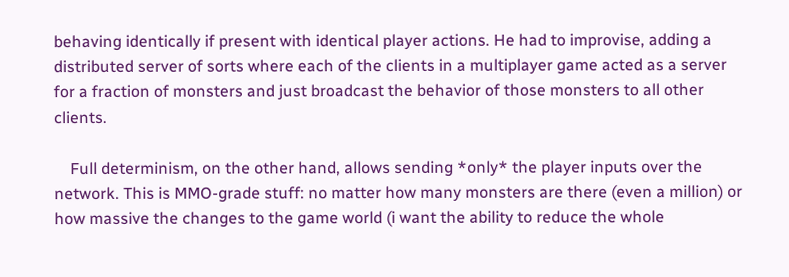behaving identically if present with identical player actions. He had to improvise, adding a distributed server of sorts where each of the clients in a multiplayer game acted as a server for a fraction of monsters and just broadcast the behavior of those monsters to all other clients.

    Full determinism, on the other hand, allows sending *only* the player inputs over the network. This is MMO-grade stuff: no matter how many monsters are there (even a million) or how massive the changes to the game world (i want the ability to reduce the whole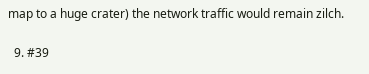map to a huge crater) the network traffic would remain zilch.

  9. #39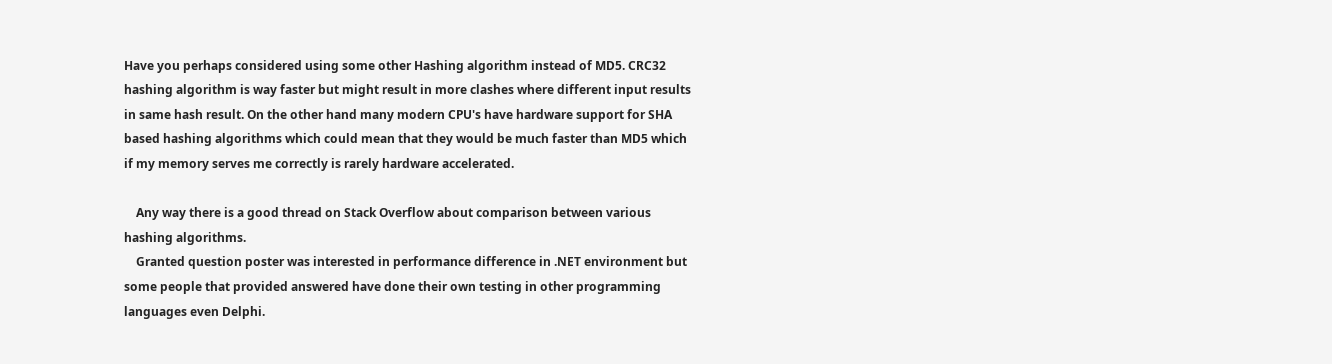Have you perhaps considered using some other Hashing algorithm instead of MD5. CRC32 hashing algorithm is way faster but might result in more clashes where different input results in same hash result. On the other hand many modern CPU's have hardware support for SHA based hashing algorithms which could mean that they would be much faster than MD5 which if my memory serves me correctly is rarely hardware accelerated.

    Any way there is a good thread on Stack Overflow about comparison between various hashing algorithms.
    Granted question poster was interested in performance difference in .NET environment but some people that provided answered have done their own testing in other programming languages even Delphi.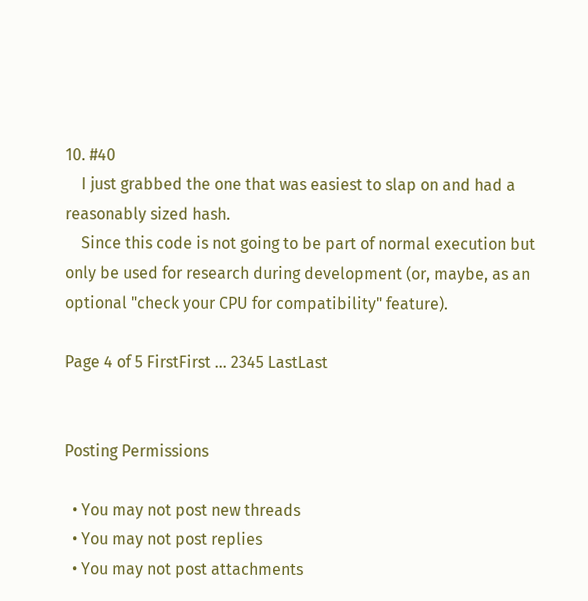10. #40
    I just grabbed the one that was easiest to slap on and had a reasonably sized hash.
    Since this code is not going to be part of normal execution but only be used for research during development (or, maybe, as an optional "check your CPU for compatibility" feature).

Page 4 of 5 FirstFirst ... 2345 LastLast


Posting Permissions

  • You may not post new threads
  • You may not post replies
  • You may not post attachments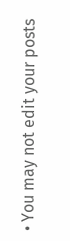• You may not edit your posts